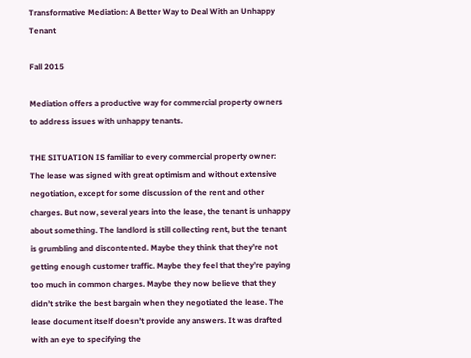Transformative Mediation: A Better Way to Deal With an Unhappy Tenant

Fall 2015

Mediation offers a productive way for commercial property owners to address issues with unhappy tenants.

THE SITUATION IS familiar to every commercial property owner: The lease was signed with great optimism and without extensive negotiation, except for some discussion of the rent and other charges. But now, several years into the lease, the tenant is unhappy about something. The landlord is still collecting rent, but the tenant is grumbling and discontented. Maybe they think that they’re not getting enough customer traffic. Maybe they feel that they’re paying too much in common charges. Maybe they now believe that they didn’t strike the best bargain when they negotiated the lease. The lease document itself doesn’t provide any answers. It was drafted with an eye to specifying the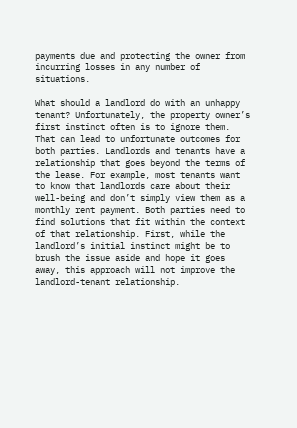payments due and protecting the owner from incurring losses in any number of situations.

What should a landlord do with an unhappy tenant? Unfortunately, the property owner’s first instinct often is to ignore them. That can lead to unfortunate outcomes for both parties. Landlords and tenants have a relationship that goes beyond the terms of the lease. For example, most tenants want to know that landlords care about their well-being and don’t simply view them as a monthly rent payment. Both parties need to find solutions that fit within the context of that relationship. First, while the landlord’s initial instinct might be to brush the issue aside and hope it goes away, this approach will not improve the landlord-tenant relationship.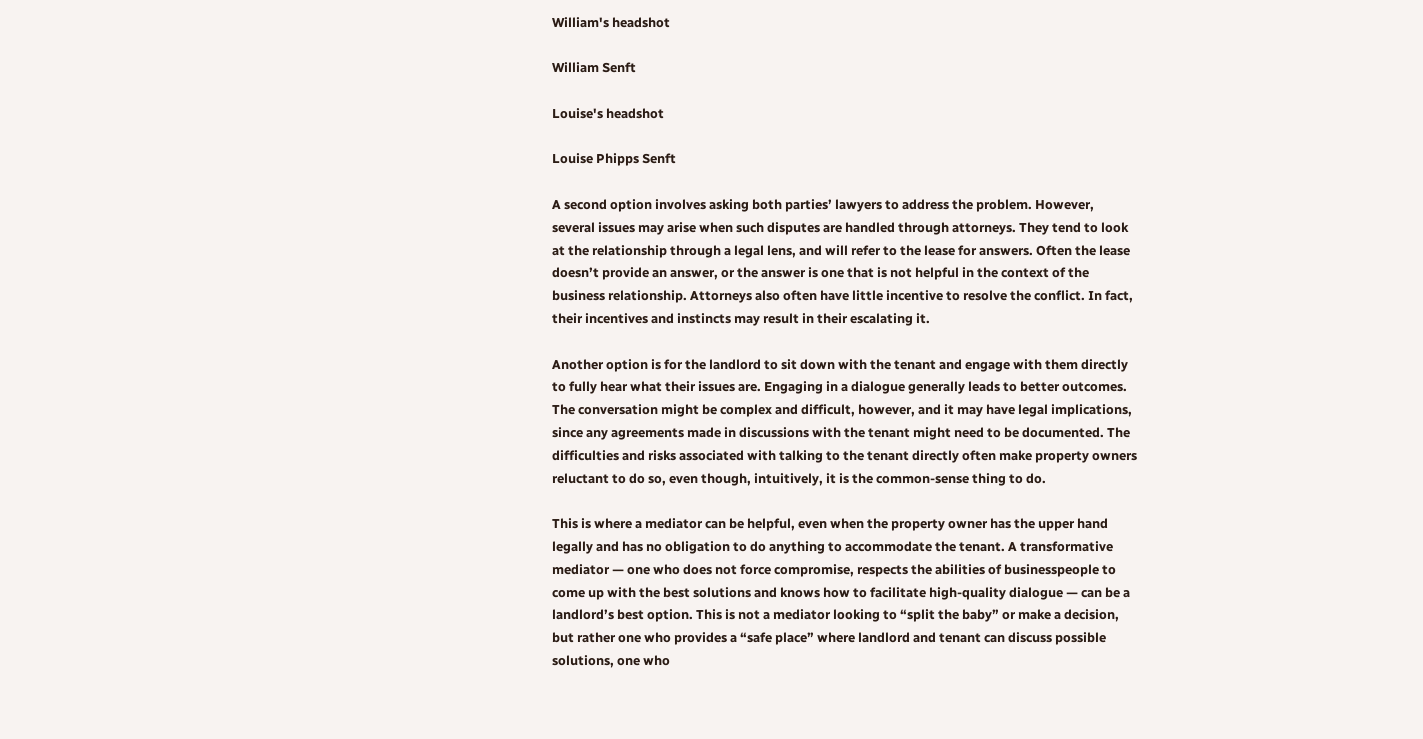William's headshot

William Senft

Louise's headshot

Louise Phipps Senft

A second option involves asking both parties’ lawyers to address the problem. However, several issues may arise when such disputes are handled through attorneys. They tend to look at the relationship through a legal lens, and will refer to the lease for answers. Often the lease doesn’t provide an answer, or the answer is one that is not helpful in the context of the business relationship. Attorneys also often have little incentive to resolve the conflict. In fact, their incentives and instincts may result in their escalating it.

Another option is for the landlord to sit down with the tenant and engage with them directly to fully hear what their issues are. Engaging in a dialogue generally leads to better outcomes. The conversation might be complex and difficult, however, and it may have legal implications, since any agreements made in discussions with the tenant might need to be documented. The difficulties and risks associated with talking to the tenant directly often make property owners reluctant to do so, even though, intuitively, it is the common-sense thing to do.

This is where a mediator can be helpful, even when the property owner has the upper hand legally and has no obligation to do anything to accommodate the tenant. A transformative mediator — one who does not force compromise, respects the abilities of businesspeople to come up with the best solutions and knows how to facilitate high-quality dialogue — can be a landlord’s best option. This is not a mediator looking to “split the baby” or make a decision, but rather one who provides a “safe place” where landlord and tenant can discuss possible solutions, one who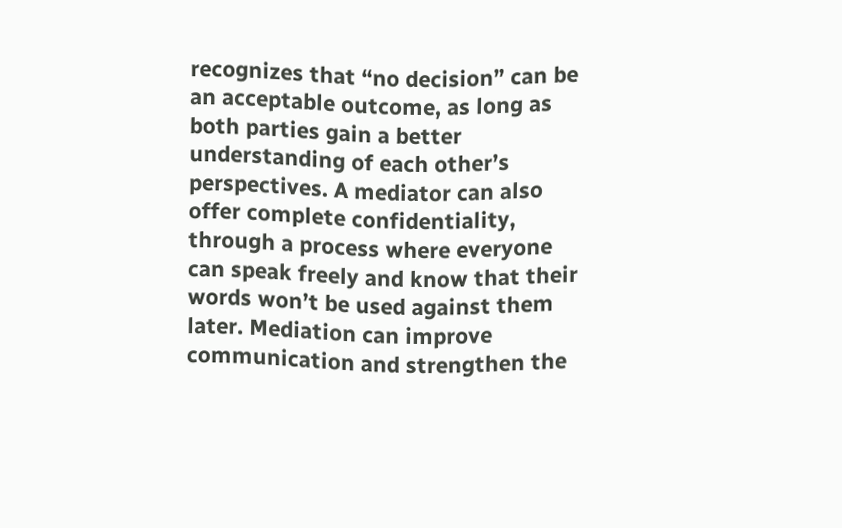recognizes that “no decision” can be an acceptable outcome, as long as both parties gain a better understanding of each other’s perspectives. A mediator can also offer complete confidentiality, through a process where everyone can speak freely and know that their words won’t be used against them later. Mediation can improve communication and strengthen the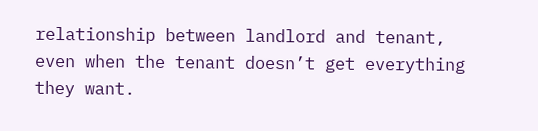relationship between landlord and tenant, even when the tenant doesn’t get everything they want.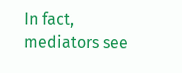In fact, mediators see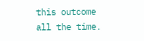this outcome all the time.